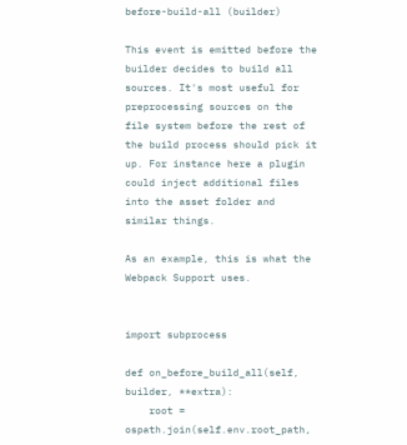before-build-all (builder)

This event is emitted before the builder decides to build all sources. It's most useful for preprocessing sources on the file system before the rest of the build process should pick it up. For instance here a plugin could inject additional files into the asset folder and similar things.

As an example, this is what the Webpack Support uses.


import subprocess

def on_before_build_all(self, builder, **extra):
    root = ospath.join(self.env.root_path,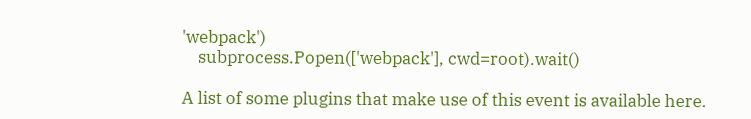'webpack')
    subprocess.Popen(['webpack'], cwd=root).wait()

A list of some plugins that make use of this event is available here.